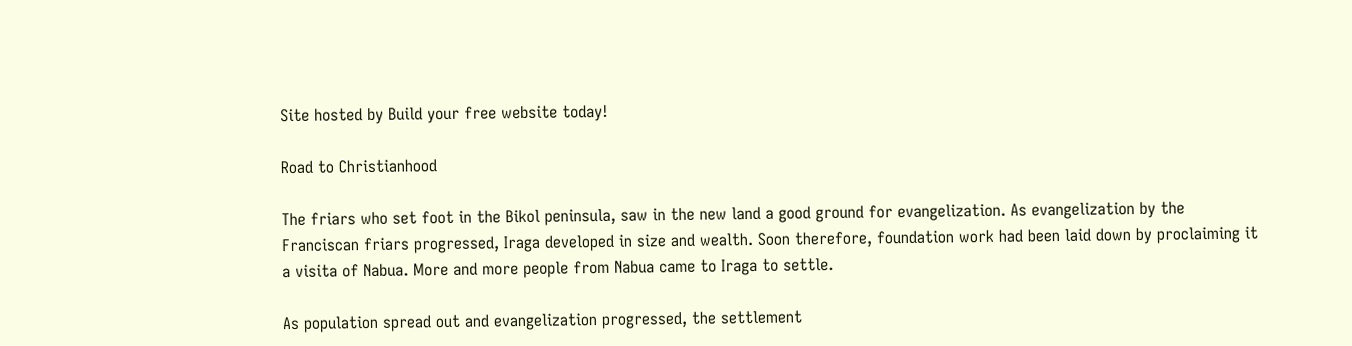Site hosted by Build your free website today!

Road to Christianhood

The friars who set foot in the Bikol peninsula, saw in the new land a good ground for evangelization. As evangelization by the Franciscan friars progressed, Iraga developed in size and wealth. Soon therefore, foundation work had been laid down by proclaiming it a visita of Nabua. More and more people from Nabua came to Iraga to settle.

As population spread out and evangelization progressed, the settlement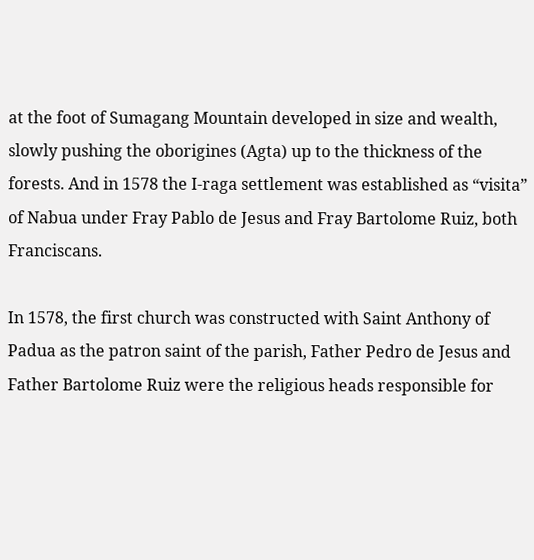at the foot of Sumagang Mountain developed in size and wealth, slowly pushing the oborigines (Agta) up to the thickness of the forests. And in 1578 the I-raga settlement was established as “visita” of Nabua under Fray Pablo de Jesus and Fray Bartolome Ruiz, both Franciscans.

In 1578, the first church was constructed with Saint Anthony of Padua as the patron saint of the parish, Father Pedro de Jesus and Father Bartolome Ruiz were the religious heads responsible for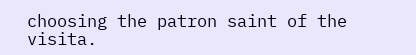choosing the patron saint of the visita.